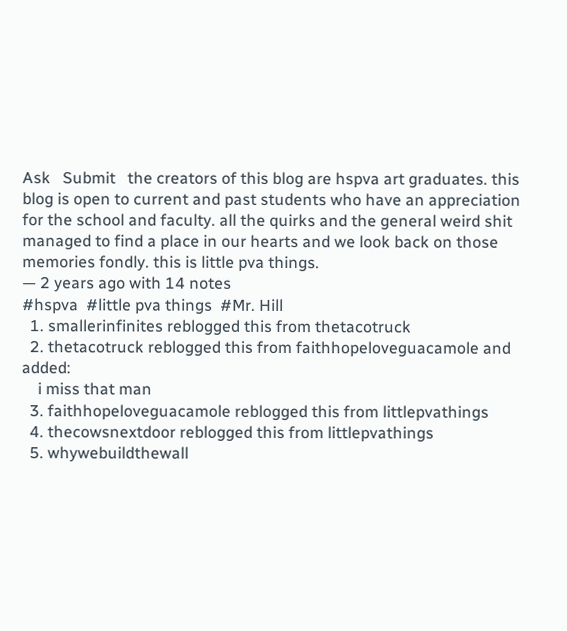Ask   Submit   the creators of this blog are hspva art graduates. this blog is open to current and past students who have an appreciation for the school and faculty. all the quirks and the general weird shit managed to find a place in our hearts and we look back on those memories fondly. this is little pva things.
— 2 years ago with 14 notes
#hspva  #little pva things  #Mr. Hill
  1. smallerinfinites reblogged this from thetacotruck
  2. thetacotruck reblogged this from faithhopeloveguacamole and added:
    i miss that man
  3. faithhopeloveguacamole reblogged this from littlepvathings
  4. thecowsnextdoor reblogged this from littlepvathings
  5. whywebuildthewall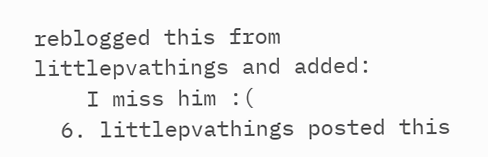reblogged this from littlepvathings and added:
    I miss him :(
  6. littlepvathings posted this